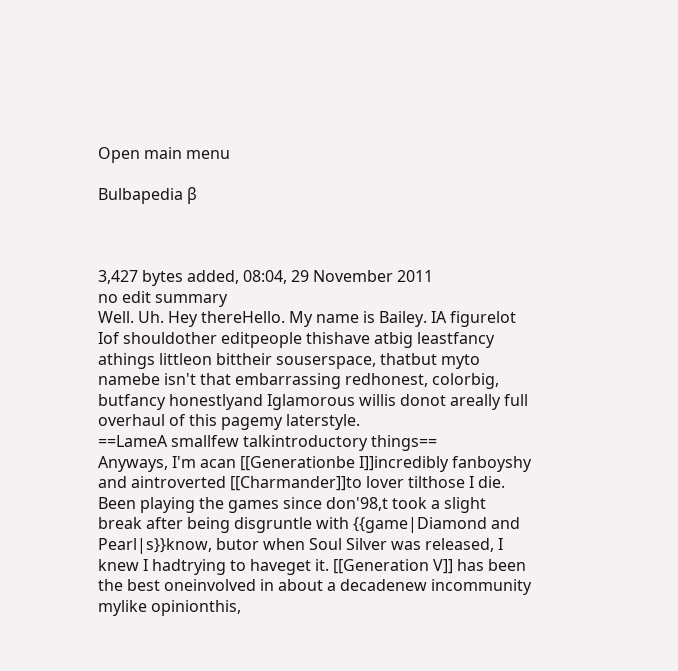Open main menu

Bulbapedia β



3,427 bytes added, 08:04, 29 November 2011
no edit summary
Well. Uh. Hey thereHello. My name is Bailey. IA figurelot Iof shouldother editpeople thishave atbig leastfancy athings littleon bittheir souserspace, thatbut myto namebe isn't that embarrassing redhonest, colorbig, butfancy honestlyand Iglamorous willis donot areally full overhaul of this pagemy laterstyle.
==LameA smallfew talkintroductory things==
Anyways, I'm acan [[Generationbe I]]incredibly fanboyshy and aintroverted [[Charmander]]to lover tilthose I die. Been playing the games since don'98,t took a slight break after being disgruntle with {{game|Diamond and Pearl|s}}know, butor when Soul Silver was released, I knew I hadtrying to haveget it. [[Generation V]] has been the best oneinvolved in about a decadenew incommunity mylike opinionthis,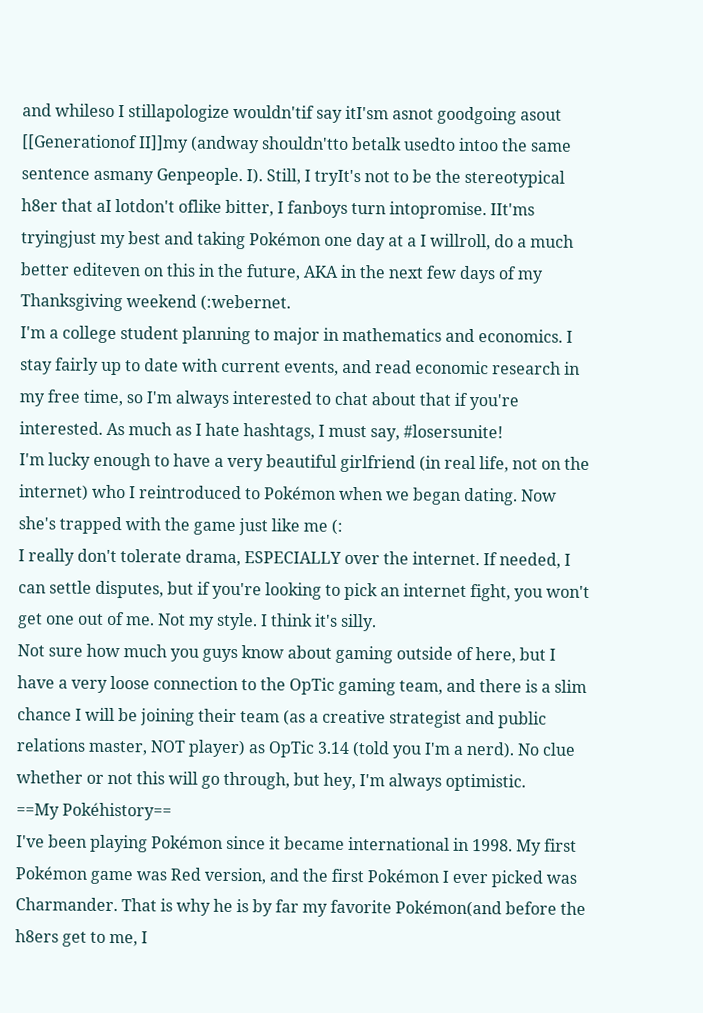and whileso I stillapologize wouldn'tif say itI'sm asnot goodgoing asout [[Generationof II]]my (andway shouldn'tto betalk usedto intoo the same sentence asmany Genpeople. I). Still, I tryIt's not to be the stereotypical h8er that aI lotdon't oflike bitter, I fanboys turn intopromise. IIt'ms tryingjust my best and taking Pokémon one day at a I willroll, do a much better editeven on this in the future, AKA in the next few days of my Thanksgiving weekend (:webernet.
I'm a college student planning to major in mathematics and economics. I stay fairly up to date with current events, and read economic research in my free time, so I'm always interested to chat about that if you're interested. As much as I hate hashtags, I must say, #losersunite!
I'm lucky enough to have a very beautiful girlfriend (in real life, not on the internet) who I reintroduced to Pokémon when we began dating. Now she's trapped with the game just like me (:
I really don't tolerate drama, ESPECIALLY over the internet. If needed, I can settle disputes, but if you're looking to pick an internet fight, you won't get one out of me. Not my style. I think it's silly.
Not sure how much you guys know about gaming outside of here, but I have a very loose connection to the OpTic gaming team, and there is a slim chance I will be joining their team (as a creative strategist and public relations master, NOT player) as OpTic 3.14 (told you I'm a nerd). No clue whether or not this will go through, but hey, I'm always optimistic.
==My Pokéhistory==
I've been playing Pokémon since it became international in 1998. My first Pokémon game was Red version, and the first Pokémon I ever picked was Charmander. That is why he is by far my favorite Pokémon(and before the h8ers get to me, I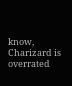know, Charizard is overrated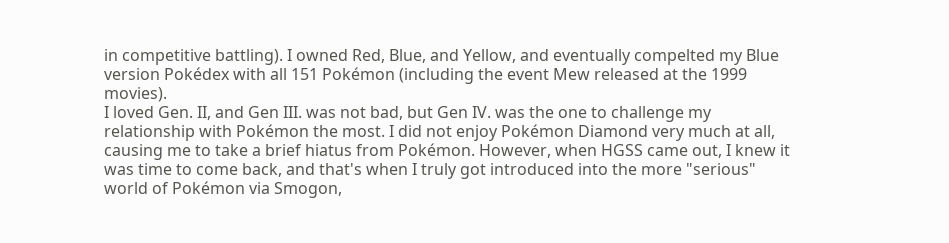in competitive battling). I owned Red, Blue, and Yellow, and eventually compelted my Blue version Pokédex with all 151 Pokémon (including the event Mew released at the 1999 movies).
I loved Gen. II, and Gen III. was not bad, but Gen IV. was the one to challenge my relationship with Pokémon the most. I did not enjoy Pokémon Diamond very much at all, causing me to take a brief hiatus from Pokémon. However, when HGSS came out, I knew it was time to come back, and that's when I truly got introduced into the more "serious" world of Pokémon via Smogon,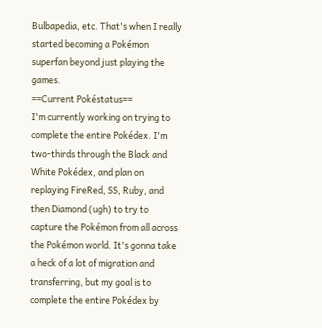Bulbapedia, etc. That's when I really started becoming a Pokémon superfan beyond just playing the games.
==Current Pokéstatus==
I'm currently working on trying to complete the entire Pokédex. I'm two-thirds through the Black and White Pokédex, and plan on replaying FireRed, SS, Ruby, and then Diamond (ugh) to try to capture the Pokémon from all across the Pokémon world. It's gonna take a heck of a lot of migration and transferring, but my goal is to complete the entire Pokédex by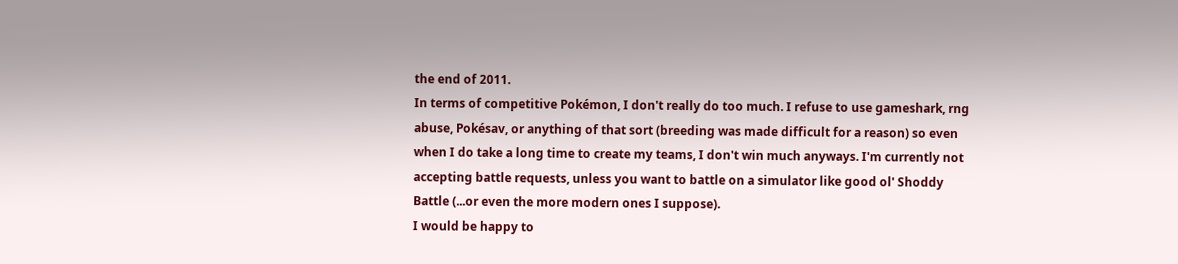the end of 2011.
In terms of competitive Pokémon, I don't really do too much. I refuse to use gameshark, rng abuse, Pokésav, or anything of that sort (breeding was made difficult for a reason) so even when I do take a long time to create my teams, I don't win much anyways. I'm currently not accepting battle requests, unless you want to battle on a simulator like good ol' Shoddy Battle (...or even the more modern ones I suppose).
I would be happy to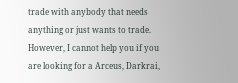trade with anybody that needs anything or just wants to trade. However, I cannot help you if you are looking for a Arceus, Darkrai,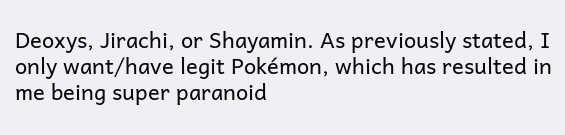Deoxys, Jirachi, or Shayamin. As previously stated, I only want/have legit Pokémon, which has resulted in me being super paranoid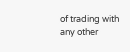of trading with any other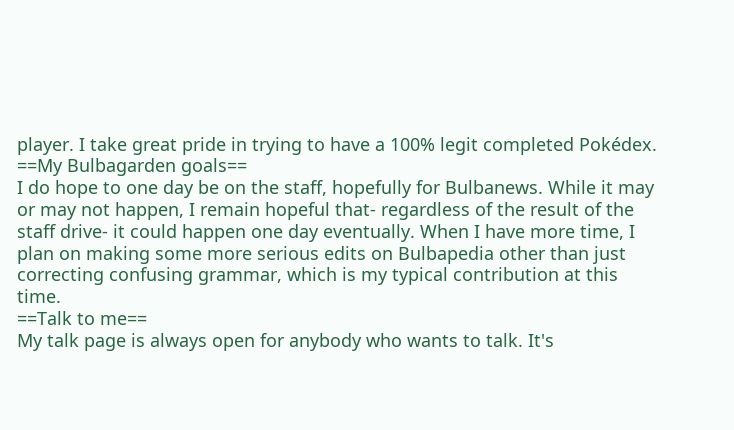player. I take great pride in trying to have a 100% legit completed Pokédex.
==My Bulbagarden goals==
I do hope to one day be on the staff, hopefully for Bulbanews. While it may or may not happen, I remain hopeful that- regardless of the result of the staff drive- it could happen one day eventually. When I have more time, I plan on making some more serious edits on Bulbapedia other than just correcting confusing grammar, which is my typical contribution at this time.
==Talk to me==
My talk page is always open for anybody who wants to talk. It's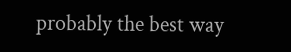probably the best way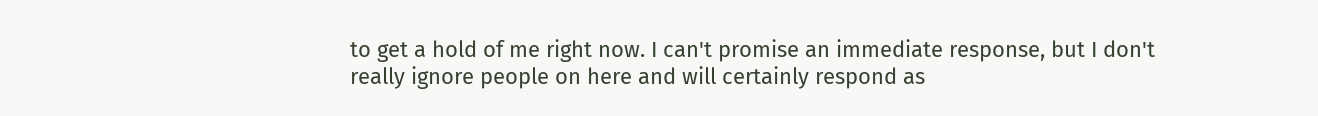to get a hold of me right now. I can't promise an immediate response, but I don't really ignore people on here and will certainly respond as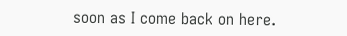soon as I come back on here.